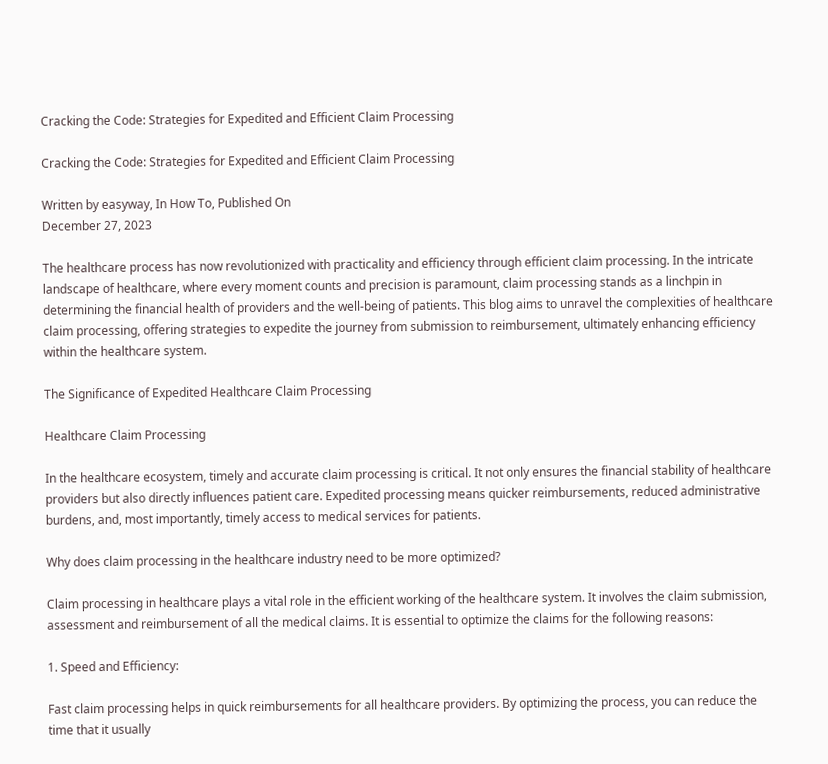Cracking the Code: Strategies for Expedited and Efficient Claim Processing

Cracking the Code: Strategies for Expedited and Efficient Claim Processing

Written by easyway, In How To, Published On
December 27, 2023

The healthcare process has now revolutionized with practicality and efficiency through efficient claim processing. In the intricate landscape of healthcare, where every moment counts and precision is paramount, claim processing stands as a linchpin in determining the financial health of providers and the well-being of patients. This blog aims to unravel the complexities of healthcare claim processing, offering strategies to expedite the journey from submission to reimbursement, ultimately enhancing efficiency within the healthcare system.

The Significance of Expedited Healthcare Claim Processing

Healthcare Claim Processing

In the healthcare ecosystem, timely and accurate claim processing is critical. It not only ensures the financial stability of healthcare providers but also directly influences patient care. Expedited processing means quicker reimbursements, reduced administrative burdens, and, most importantly, timely access to medical services for patients.

Why does claim processing in the healthcare industry need to be more optimized?

Claim processing in healthcare plays a vital role in the efficient working of the healthcare system. It involves the claim submission, assessment and reimbursement of all the medical claims. It is essential to optimize the claims for the following reasons:

1. Speed and Efficiency:

Fast claim processing helps in quick reimbursements for all healthcare providers. By optimizing the process, you can reduce the time that it usually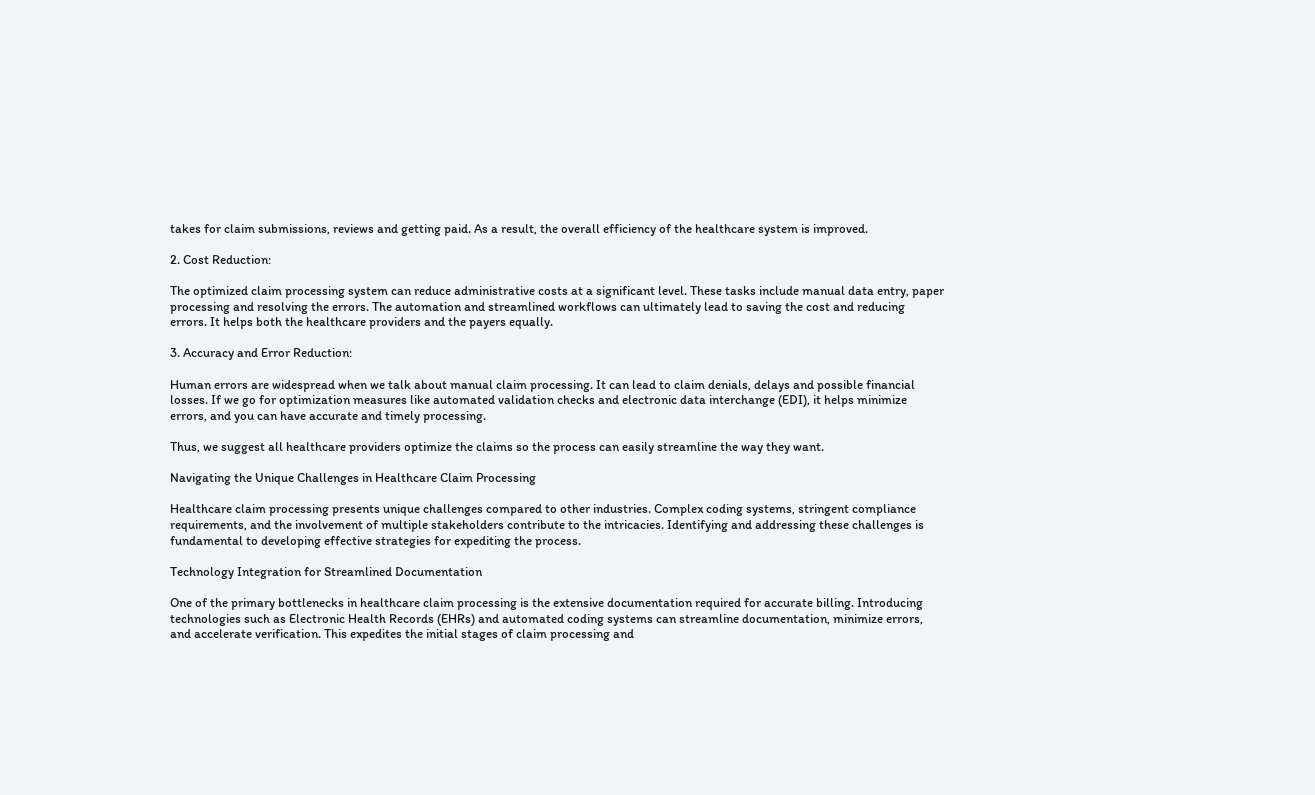takes for claim submissions, reviews and getting paid. As a result, the overall efficiency of the healthcare system is improved.

2. Cost Reduction:

The optimized claim processing system can reduce administrative costs at a significant level. These tasks include manual data entry, paper processing and resolving the errors. The automation and streamlined workflows can ultimately lead to saving the cost and reducing errors. It helps both the healthcare providers and the payers equally.

3. Accuracy and Error Reduction:

Human errors are widespread when we talk about manual claim processing. It can lead to claim denials, delays and possible financial losses. If we go for optimization measures like automated validation checks and electronic data interchange (EDI), it helps minimize errors, and you can have accurate and timely processing.

Thus, we suggest all healthcare providers optimize the claims so the process can easily streamline the way they want.

Navigating the Unique Challenges in Healthcare Claim Processing

Healthcare claim processing presents unique challenges compared to other industries. Complex coding systems, stringent compliance requirements, and the involvement of multiple stakeholders contribute to the intricacies. Identifying and addressing these challenges is fundamental to developing effective strategies for expediting the process.

Technology Integration for Streamlined Documentation

One of the primary bottlenecks in healthcare claim processing is the extensive documentation required for accurate billing. Introducing technologies such as Electronic Health Records (EHRs) and automated coding systems can streamline documentation, minimize errors, and accelerate verification. This expedites the initial stages of claim processing and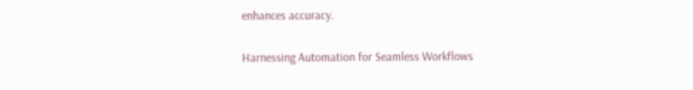enhances accuracy.

Harnessing Automation for Seamless Workflows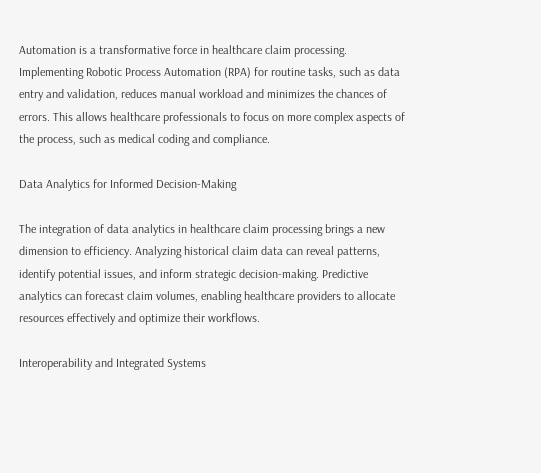Automation is a transformative force in healthcare claim processing. Implementing Robotic Process Automation (RPA) for routine tasks, such as data entry and validation, reduces manual workload and minimizes the chances of errors. This allows healthcare professionals to focus on more complex aspects of the process, such as medical coding and compliance.

Data Analytics for Informed Decision-Making

The integration of data analytics in healthcare claim processing brings a new dimension to efficiency. Analyzing historical claim data can reveal patterns, identify potential issues, and inform strategic decision-making. Predictive analytics can forecast claim volumes, enabling healthcare providers to allocate resources effectively and optimize their workflows.

Interoperability and Integrated Systems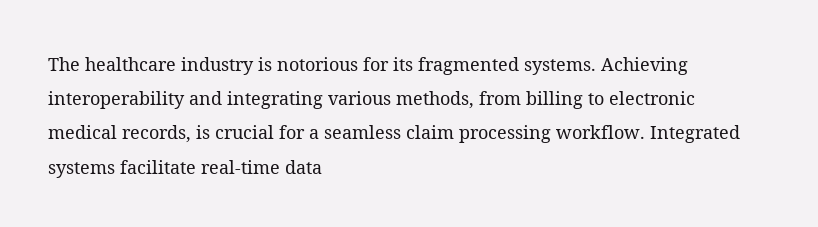The healthcare industry is notorious for its fragmented systems. Achieving interoperability and integrating various methods, from billing to electronic medical records, is crucial for a seamless claim processing workflow. Integrated systems facilitate real-time data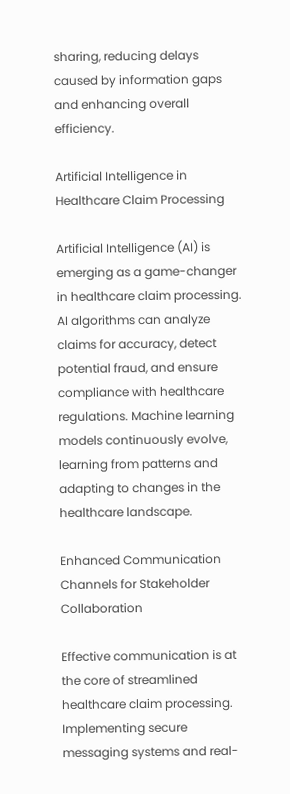sharing, reducing delays caused by information gaps and enhancing overall efficiency.

Artificial Intelligence in Healthcare Claim Processing

Artificial Intelligence (AI) is emerging as a game-changer in healthcare claim processing. AI algorithms can analyze claims for accuracy, detect potential fraud, and ensure compliance with healthcare regulations. Machine learning models continuously evolve, learning from patterns and adapting to changes in the healthcare landscape.

Enhanced Communication Channels for Stakeholder Collaboration

Effective communication is at the core of streamlined healthcare claim processing. Implementing secure messaging systems and real-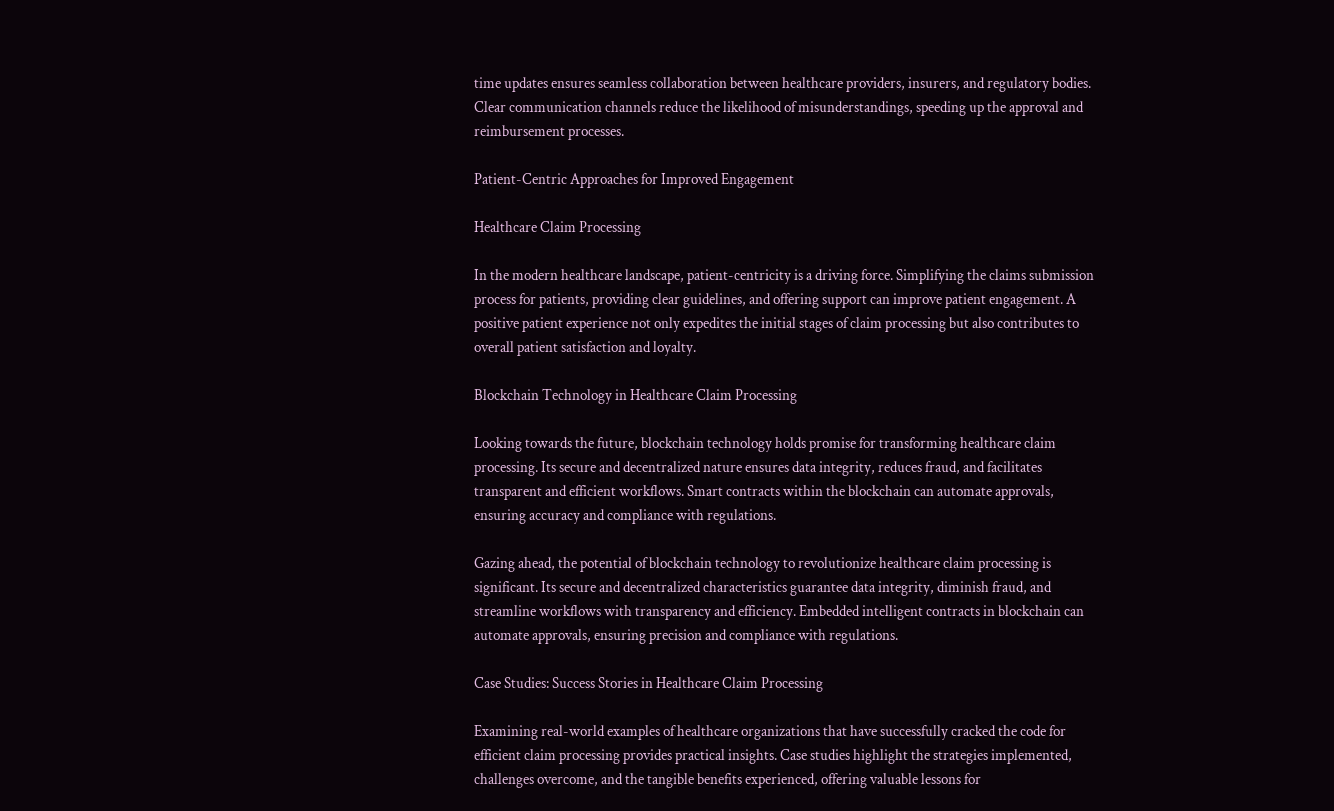time updates ensures seamless collaboration between healthcare providers, insurers, and regulatory bodies. Clear communication channels reduce the likelihood of misunderstandings, speeding up the approval and reimbursement processes.

Patient-Centric Approaches for Improved Engagement

Healthcare Claim Processing

In the modern healthcare landscape, patient-centricity is a driving force. Simplifying the claims submission process for patients, providing clear guidelines, and offering support can improve patient engagement. A positive patient experience not only expedites the initial stages of claim processing but also contributes to overall patient satisfaction and loyalty.

Blockchain Technology in Healthcare Claim Processing

Looking towards the future, blockchain technology holds promise for transforming healthcare claim processing. Its secure and decentralized nature ensures data integrity, reduces fraud, and facilitates transparent and efficient workflows. Smart contracts within the blockchain can automate approvals, ensuring accuracy and compliance with regulations.

Gazing ahead, the potential of blockchain technology to revolutionize healthcare claim processing is significant. Its secure and decentralized characteristics guarantee data integrity, diminish fraud, and streamline workflows with transparency and efficiency. Embedded intelligent contracts in blockchain can automate approvals, ensuring precision and compliance with regulations.

Case Studies: Success Stories in Healthcare Claim Processing

Examining real-world examples of healthcare organizations that have successfully cracked the code for efficient claim processing provides practical insights. Case studies highlight the strategies implemented, challenges overcome, and the tangible benefits experienced, offering valuable lessons for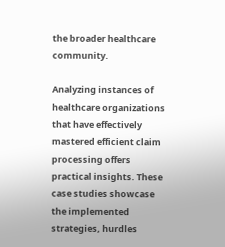the broader healthcare community.

Analyzing instances of healthcare organizations that have effectively mastered efficient claim processing offers practical insights. These case studies showcase the implemented strategies, hurdles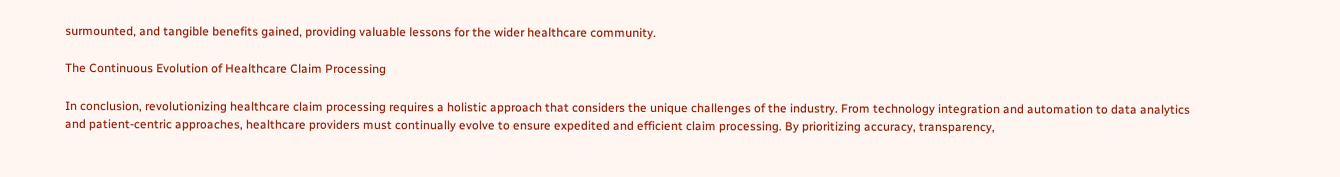surmounted, and tangible benefits gained, providing valuable lessons for the wider healthcare community.

The Continuous Evolution of Healthcare Claim Processing

In conclusion, revolutionizing healthcare claim processing requires a holistic approach that considers the unique challenges of the industry. From technology integration and automation to data analytics and patient-centric approaches, healthcare providers must continually evolve to ensure expedited and efficient claim processing. By prioritizing accuracy, transparency,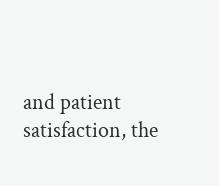and patient satisfaction, the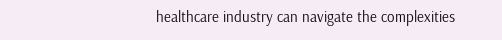healthcare industry can navigate the complexities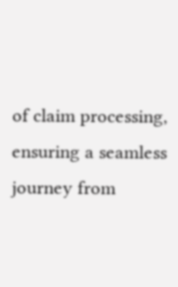of claim processing, ensuring a seamless journey from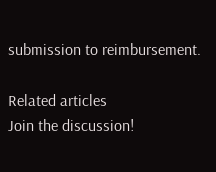submission to reimbursement.

Related articles
Join the discussion!